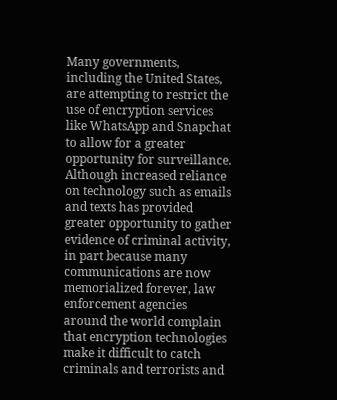Many governments, including the United States, are attempting to restrict the use of encryption services like WhatsApp and Snapchat to allow for a greater opportunity for surveillance. Although increased reliance on technology such as emails and texts has provided greater opportunity to gather evidence of criminal activity, in part because many communications are now memorialized forever, law enforcement agencies around the world complain that encryption technologies make it difficult to catch criminals and terrorists and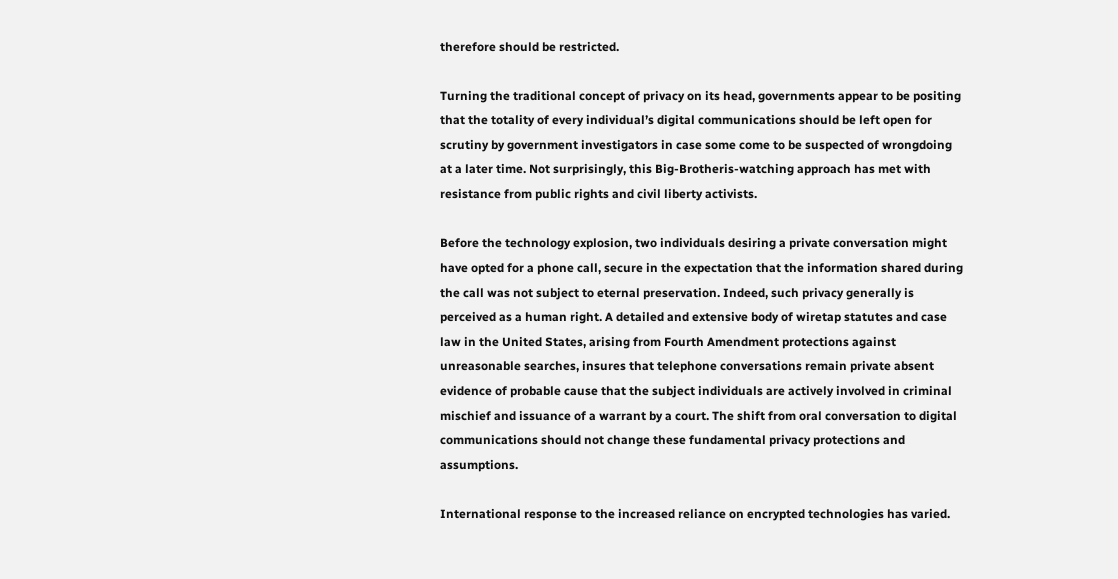therefore should be restricted.

Turning the traditional concept of privacy on its head, governments appear to be positing that the totality of every individual’s digital communications should be left open for scrutiny by government investigators in case some come to be suspected of wrongdoing at a later time. Not surprisingly, this Big-Brotheris-watching approach has met with resistance from public rights and civil liberty activists.

Before the technology explosion, two individuals desiring a private conversation might have opted for a phone call, secure in the expectation that the information shared during the call was not subject to eternal preservation. Indeed, such privacy generally is perceived as a human right. A detailed and extensive body of wiretap statutes and case law in the United States, arising from Fourth Amendment protections against unreasonable searches, insures that telephone conversations remain private absent evidence of probable cause that the subject individuals are actively involved in criminal mischief and issuance of a warrant by a court. The shift from oral conversation to digital communications should not change these fundamental privacy protections and assumptions.

International response to the increased reliance on encrypted technologies has varied.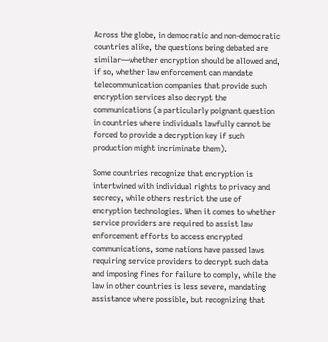Across the globe, in democratic and non-democratic countries alike, the questions being debated are similar—whether encryption should be allowed and, if so, whether law enforcement can mandate telecommunication companies that provide such encryption services also decrypt the communications (a particularly poignant question in countries where individuals lawfully cannot be forced to provide a decryption key if such production might incriminate them).

Some countries recognize that encryption is intertwined with individual rights to privacy and secrecy, while others restrict the use of encryption technologies. When it comes to whether service providers are required to assist law enforcement efforts to access encrypted communications, some nations have passed laws requiring service providers to decrypt such data and imposing fines for failure to comply, while the law in other countries is less severe, mandating assistance where possible, but recognizing that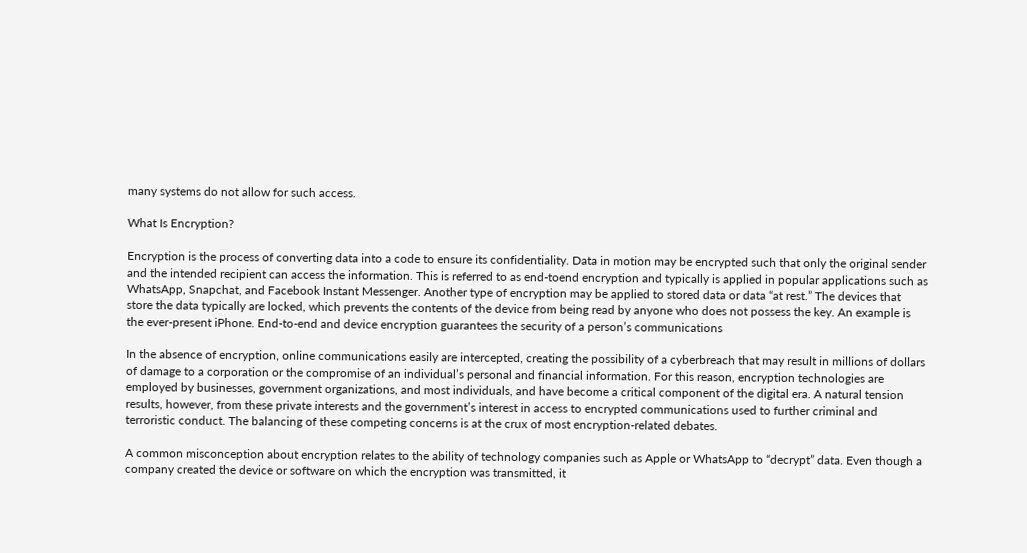many systems do not allow for such access.

What Is Encryption?

Encryption is the process of converting data into a code to ensure its confidentiality. Data in motion may be encrypted such that only the original sender and the intended recipient can access the information. This is referred to as end-toend encryption and typically is applied in popular applications such as WhatsApp, Snapchat, and Facebook Instant Messenger. Another type of encryption may be applied to stored data or data “at rest.” The devices that store the data typically are locked, which prevents the contents of the device from being read by anyone who does not possess the key. An example is the ever-present iPhone. End-to-end and device encryption guarantees the security of a person’s communications

In the absence of encryption, online communications easily are intercepted, creating the possibility of a cyberbreach that may result in millions of dollars of damage to a corporation or the compromise of an individual’s personal and financial information. For this reason, encryption technologies are employed by businesses, government organizations, and most individuals, and have become a critical component of the digital era. A natural tension results, however, from these private interests and the government’s interest in access to encrypted communications used to further criminal and terroristic conduct. The balancing of these competing concerns is at the crux of most encryption-related debates.

A common misconception about encryption relates to the ability of technology companies such as Apple or WhatsApp to “decrypt” data. Even though a company created the device or software on which the encryption was transmitted, it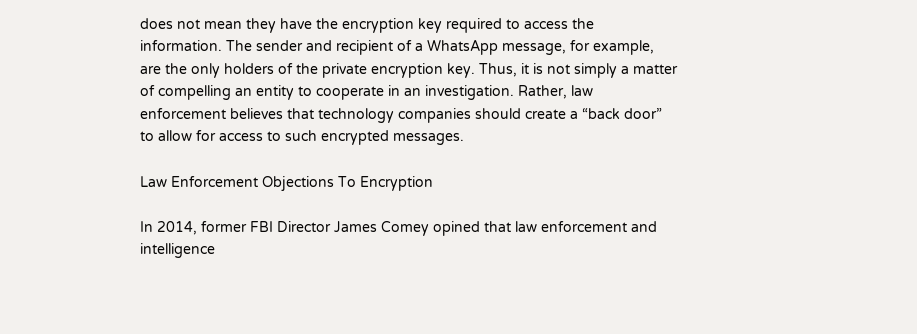does not mean they have the encryption key required to access the information. The sender and recipient of a WhatsApp message, for example,  are the only holders of the private encryption key. Thus, it is not simply a matter of compelling an entity to cooperate in an investigation. Rather, law enforcement believes that technology companies should create a “back door” to allow for access to such encrypted messages.

Law Enforcement Objections To Encryption

In 2014, former FBI Director James Comey opined that law enforcement and intelligence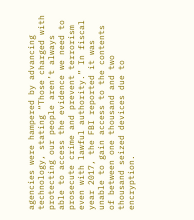agencies were hampered by advancing technology, stating “Those charged with protecting our people aren’t always able to access the evidence we need to prosecute crime and prevent terrorism even with lawful authority.” In fiscal year 2017, the FBI reported it was unable to gain access to the contents of between one thousand and two thousand seized devices due to encryption.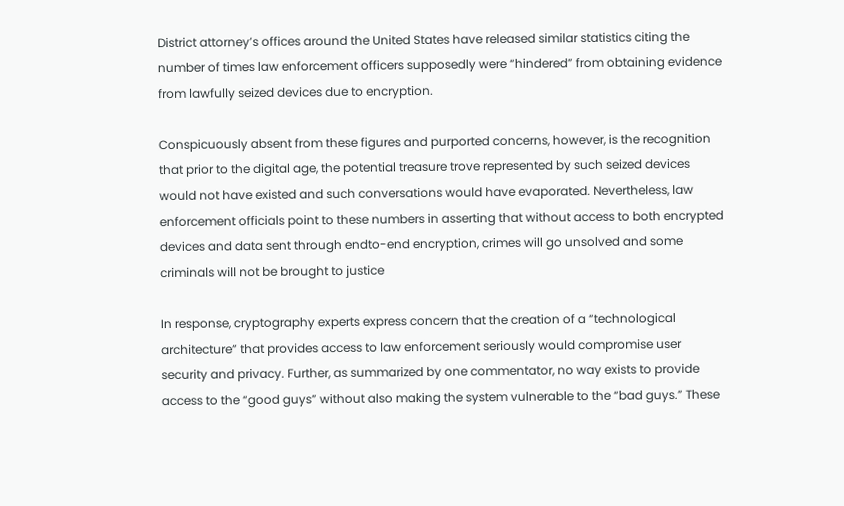District attorney’s offices around the United States have released similar statistics citing the number of times law enforcement officers supposedly were “hindered” from obtaining evidence from lawfully seized devices due to encryption.

Conspicuously absent from these figures and purported concerns, however, is the recognition that prior to the digital age, the potential treasure trove represented by such seized devices would not have existed and such conversations would have evaporated. Nevertheless, law enforcement officials point to these numbers in asserting that without access to both encrypted devices and data sent through endto-end encryption, crimes will go unsolved and some criminals will not be brought to justice

In response, cryptography experts express concern that the creation of a “technological architecture” that provides access to law enforcement seriously would compromise user security and privacy. Further, as summarized by one commentator, no way exists to provide access to the “good guys” without also making the system vulnerable to the “bad guys.” These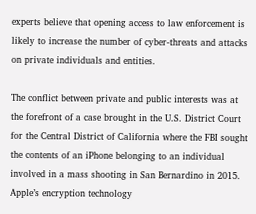experts believe that opening access to law enforcement is likely to increase the number of cyber-threats and attacks on private individuals and entities.

The conflict between private and public interests was at the forefront of a case brought in the U.S. District Court for the Central District of California where the FBI sought the contents of an iPhone belonging to an individual involved in a mass shooting in San Bernardino in 2015. Apple’s encryption technology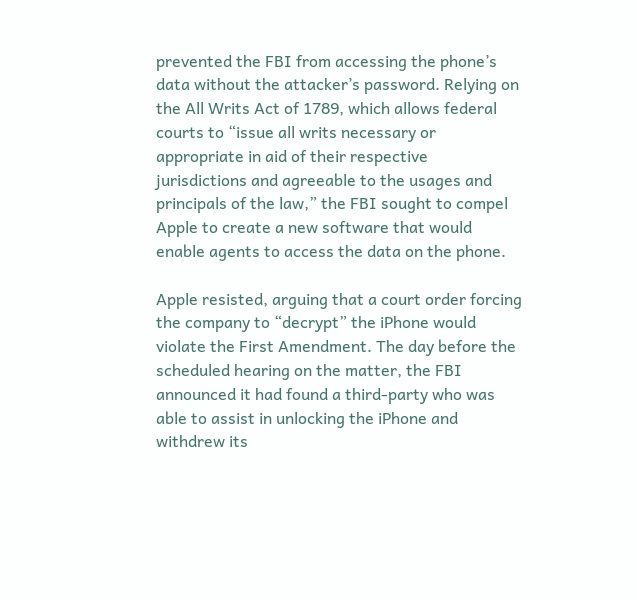prevented the FBI from accessing the phone’s data without the attacker’s password. Relying on the All Writs Act of 1789, which allows federal courts to “issue all writs necessary or appropriate in aid of their respective jurisdictions and agreeable to the usages and principals of the law,” the FBI sought to compel Apple to create a new software that would enable agents to access the data on the phone.

Apple resisted, arguing that a court order forcing the company to “decrypt” the iPhone would violate the First Amendment. The day before the scheduled hearing on the matter, the FBI announced it had found a third-party who was able to assist in unlocking the iPhone and withdrew its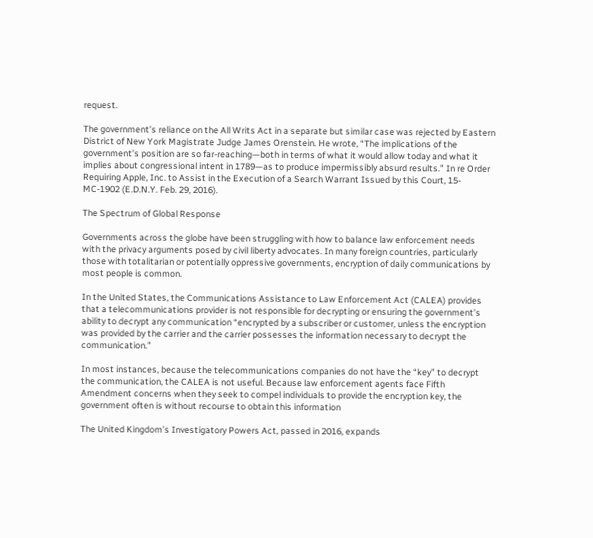request.

The government’s reliance on the All Writs Act in a separate but similar case was rejected by Eastern District of New York Magistrate Judge James Orenstein. He wrote, “The implications of the government’s position are so far-reaching—both in terms of what it would allow today and what it implies about congressional intent in 1789—as to produce impermissibly absurd results.” In re Order Requiring Apple, Inc. to Assist in the Execution of a Search Warrant Issued by this Court, 15-MC-1902 (E.D.N.Y. Feb. 29, 2016).

The Spectrum of Global Response

Governments across the globe have been struggling with how to balance law enforcement needs with the privacy arguments posed by civil liberty advocates. In many foreign countries, particularly those with totalitarian or potentially oppressive governments, encryption of daily communications by most people is common.

In the United States, the Communications Assistance to Law Enforcement Act (CALEA) provides that a telecommunications provider is not responsible for decrypting or ensuring the government’s ability to decrypt any communication “encrypted by a subscriber or customer, unless the encryption was provided by the carrier and the carrier possesses the information necessary to decrypt the communication.”

In most instances, because the telecommunications companies do not have the “key” to decrypt the communication, the CALEA is not useful. Because law enforcement agents face Fifth Amendment concerns when they seek to compel individuals to provide the encryption key, the government often is without recourse to obtain this information

The United Kingdom’s Investigatory Powers Act, passed in 2016, expands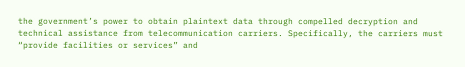the government’s power to obtain plaintext data through compelled decryption and technical assistance from telecommunication carriers. Specifically, the carriers must “provide facilities or services” and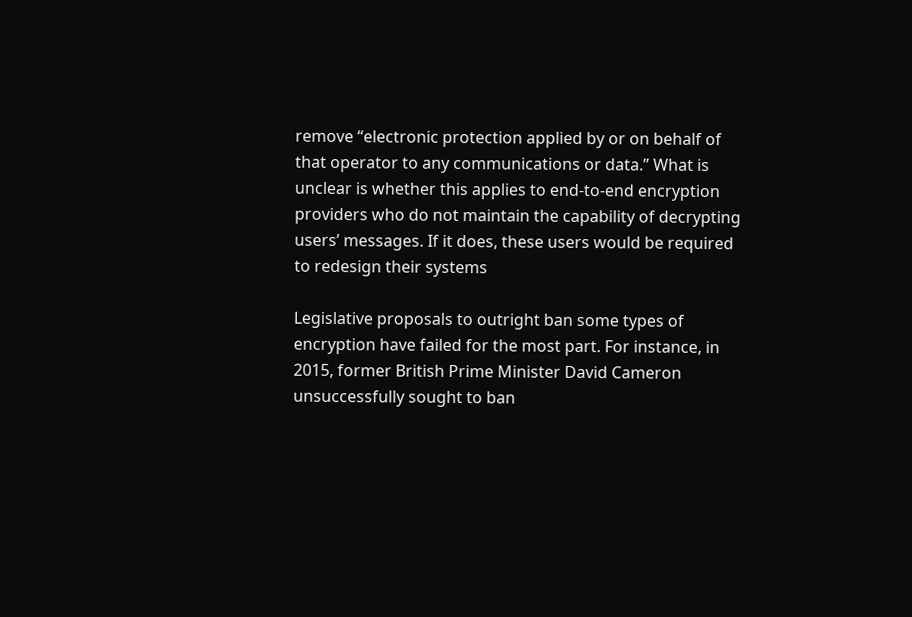remove “electronic protection applied by or on behalf of that operator to any communications or data.” What is unclear is whether this applies to end-to-end encryption providers who do not maintain the capability of decrypting users’ messages. If it does, these users would be required to redesign their systems

Legislative proposals to outright ban some types of encryption have failed for the most part. For instance, in 2015, former British Prime Minister David Cameron unsuccessfully sought to ban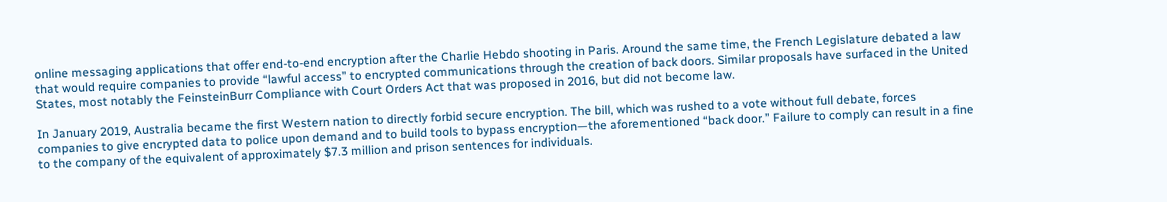online messaging applications that offer end-to-end encryption after the Charlie Hebdo shooting in Paris. Around the same time, the French Legislature debated a law that would require companies to provide “lawful access” to encrypted communications through the creation of back doors. Similar proposals have surfaced in the United States, most notably the FeinsteinBurr Compliance with Court Orders Act that was proposed in 2016, but did not become law.

In January 2019, Australia became the first Western nation to directly forbid secure encryption. The bill, which was rushed to a vote without full debate, forces companies to give encrypted data to police upon demand and to build tools to bypass encryption—the aforementioned “back door.” Failure to comply can result in a fine to the company of the equivalent of approximately $7.3 million and prison sentences for individuals.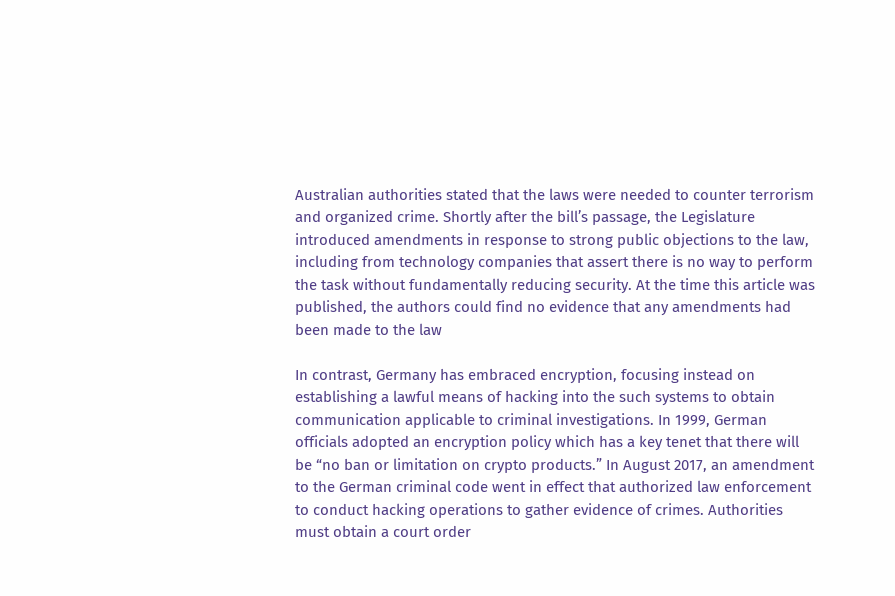Australian authorities stated that the laws were needed to counter terrorism and organized crime. Shortly after the bill’s passage, the Legislature introduced amendments in response to strong public objections to the law, including from technology companies that assert there is no way to perform the task without fundamentally reducing security. At the time this article was published, the authors could find no evidence that any amendments had been made to the law

In contrast, Germany has embraced encryption, focusing instead on establishing a lawful means of hacking into the such systems to obtain communication applicable to criminal investigations. In 1999, German officials adopted an encryption policy which has a key tenet that there will be “no ban or limitation on crypto products.” In August 2017, an amendment to the German criminal code went in effect that authorized law enforcement to conduct hacking operations to gather evidence of crimes. Authorities must obtain a court order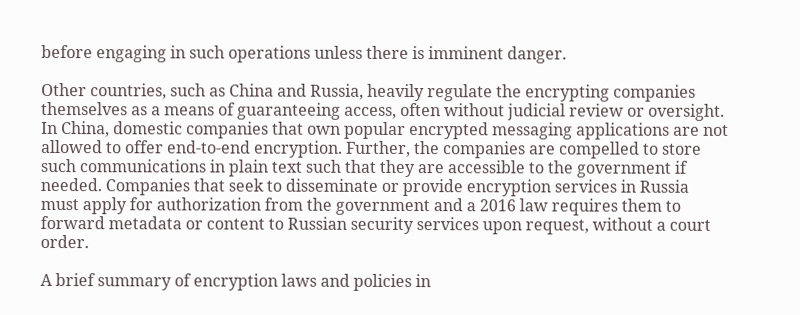before engaging in such operations unless there is imminent danger.

Other countries, such as China and Russia, heavily regulate the encrypting companies themselves as a means of guaranteeing access, often without judicial review or oversight. In China, domestic companies that own popular encrypted messaging applications are not allowed to offer end-to-end encryption. Further, the companies are compelled to store such communications in plain text such that they are accessible to the government if needed. Companies that seek to disseminate or provide encryption services in Russia must apply for authorization from the government and a 2016 law requires them to forward metadata or content to Russian security services upon request, without a court order.

A brief summary of encryption laws and policies in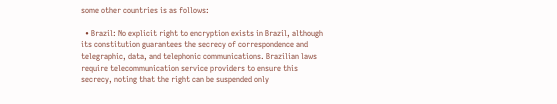some other countries is as follows:

  • Brazil: No explicit right to encryption exists in Brazil, although its constitution guarantees the secrecy of correspondence and telegraphic, data, and telephonic communications. Brazilian laws require telecommunication service providers to ensure this secrecy, noting that the right can be suspended only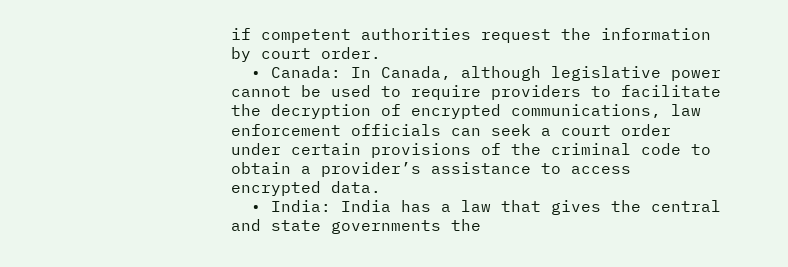if competent authorities request the information by court order.
  • Canada: In Canada, although legislative power cannot be used to require providers to facilitate the decryption of encrypted communications, law enforcement officials can seek a court order under certain provisions of the criminal code to obtain a provider’s assistance to access encrypted data.
  • India: India has a law that gives the central and state governments the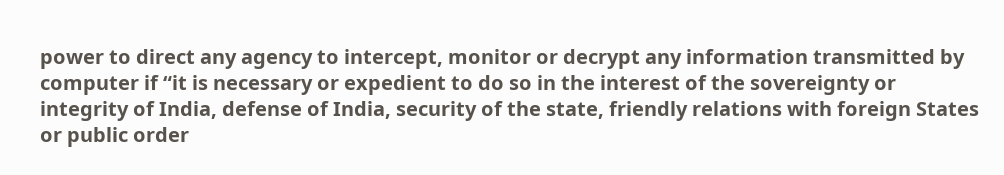power to direct any agency to intercept, monitor or decrypt any information transmitted by computer if “it is necessary or expedient to do so in the interest of the sovereignty or integrity of India, defense of India, security of the state, friendly relations with foreign States or public order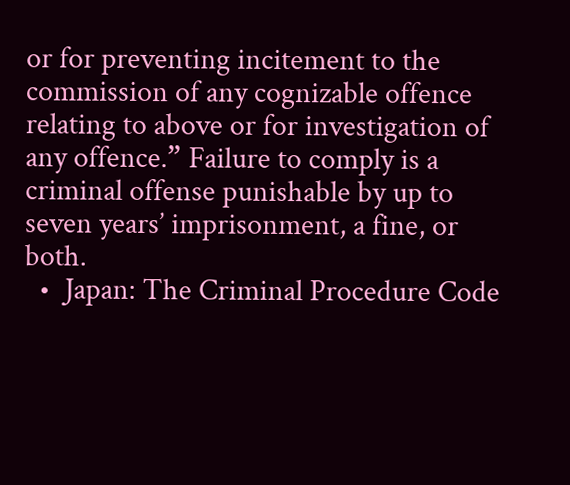or for preventing incitement to the commission of any cognizable offence relating to above or for investigation of any offence.” Failure to comply is a criminal offense punishable by up to seven years’ imprisonment, a fine, or both.
  •  Japan: The Criminal Procedure Code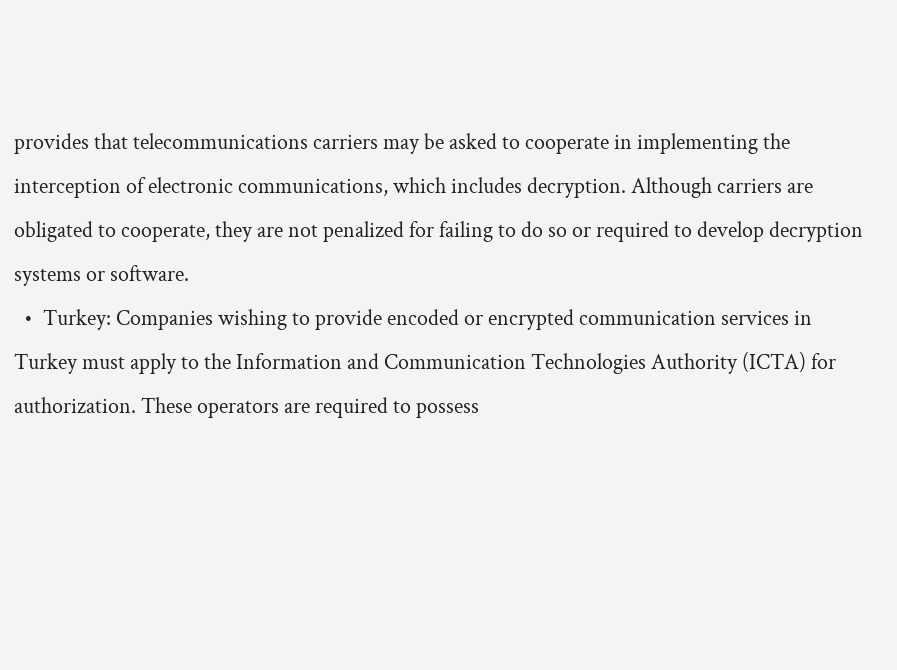provides that telecommunications carriers may be asked to cooperate in implementing the interception of electronic communications, which includes decryption. Although carriers are obligated to cooperate, they are not penalized for failing to do so or required to develop decryption systems or software.
  •  Turkey: Companies wishing to provide encoded or encrypted communication services in Turkey must apply to the Information and Communication Technologies Authority (ICTA) for authorization. These operators are required to possess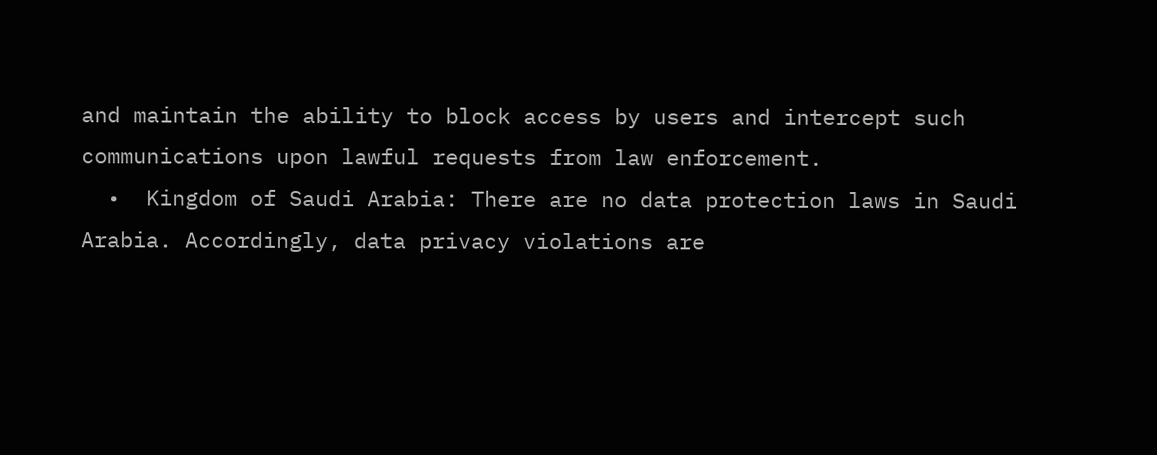and maintain the ability to block access by users and intercept such communications upon lawful requests from law enforcement.
  •  Kingdom of Saudi Arabia: There are no data protection laws in Saudi Arabia. Accordingly, data privacy violations are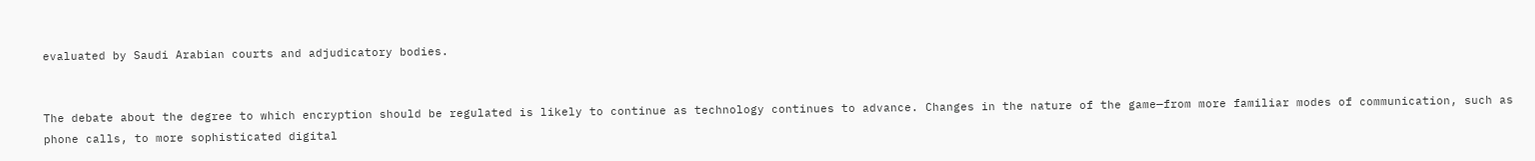evaluated by Saudi Arabian courts and adjudicatory bodies.


The debate about the degree to which encryption should be regulated is likely to continue as technology continues to advance. Changes in the nature of the game—from more familiar modes of communication, such as phone calls, to more sophisticated digital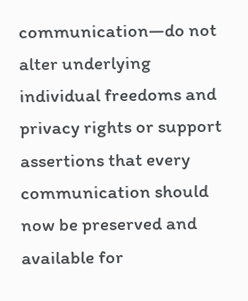communication—do not alter underlying individual freedoms and privacy rights or support assertions that every communication should now be preserved and available for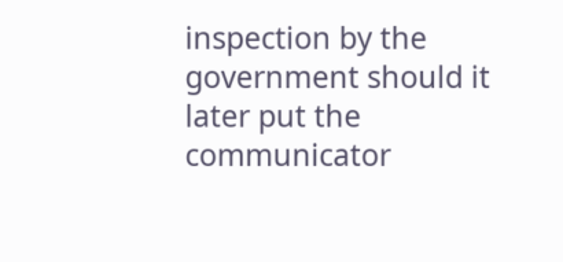inspection by the government should it later put the communicator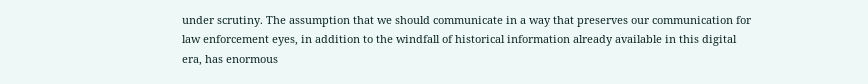under scrutiny. The assumption that we should communicate in a way that preserves our communication for law enforcement eyes, in addition to the windfall of historical information already available in this digital era, has enormous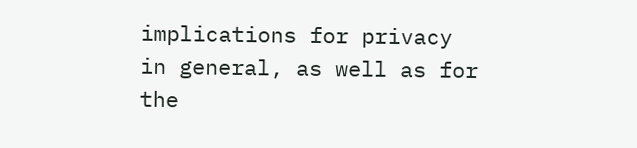implications for privacy in general, as well as for the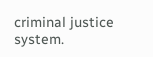criminal justice system.